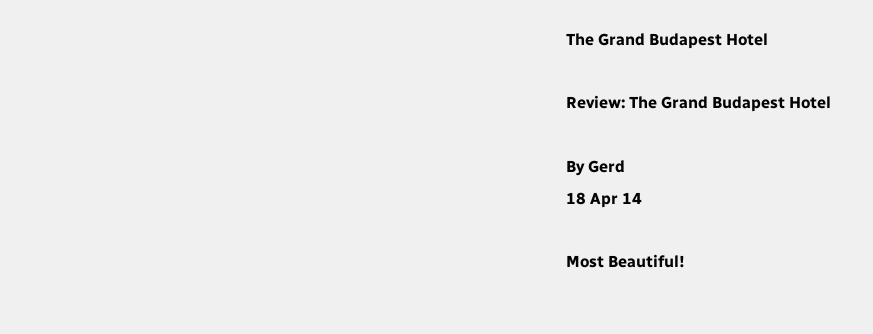The Grand Budapest Hotel

Review: The Grand Budapest Hotel

By Gerd
18 Apr 14

Most Beautiful!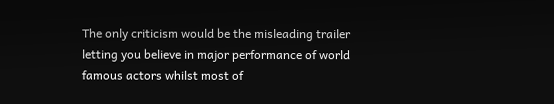The only criticism would be the misleading trailer letting you believe in major performance of world famous actors whilst most of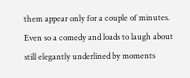them appear only for a couple of minutes.
Even so a comedy and loads to laugh about still elegantly underlined by moments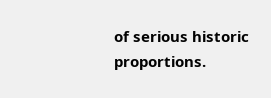of serious historic proportions.